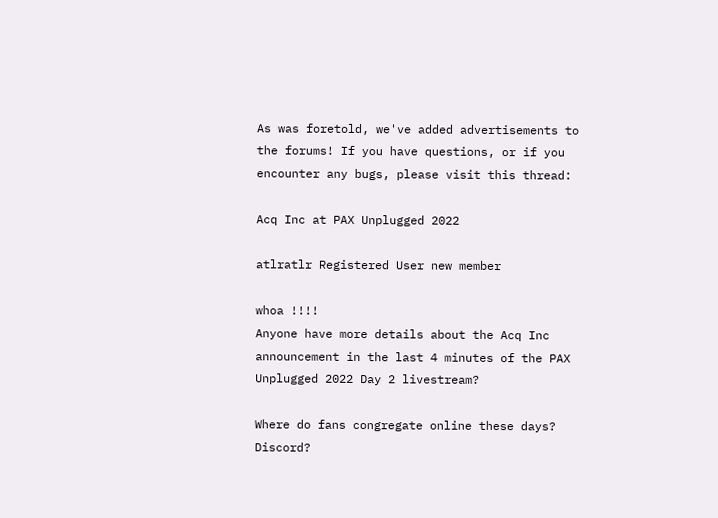As was foretold, we've added advertisements to the forums! If you have questions, or if you encounter any bugs, please visit this thread:

Acq Inc at PAX Unplugged 2022

atlratlr Registered User new member

whoa !!!!
Anyone have more details about the Acq Inc announcement in the last 4 minutes of the PAX Unplugged 2022 Day 2 livestream?

Where do fans congregate online these days? Discord?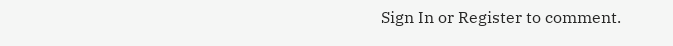Sign In or Register to comment.